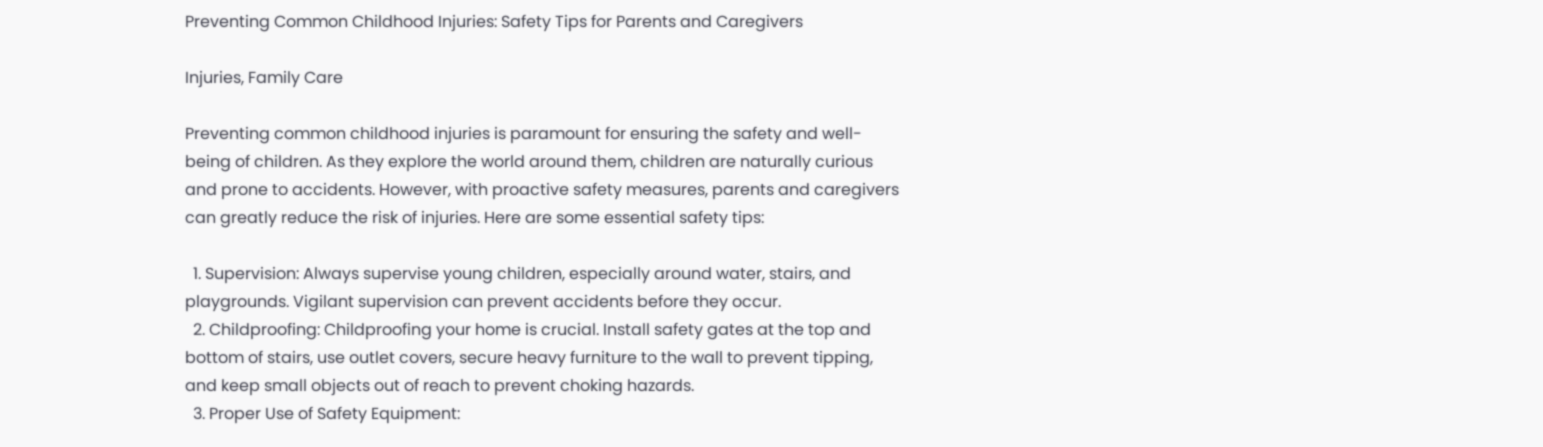Preventing Common Childhood Injuries: Safety Tips for Parents and Caregivers

Injuries, Family Care

Preventing common childhood injuries is paramount for ensuring the safety and well-being of children. As they explore the world around them, children are naturally curious and prone to accidents. However, with proactive safety measures, parents and caregivers can greatly reduce the risk of injuries. Here are some essential safety tips:

  1. Supervision: Always supervise young children, especially around water, stairs, and playgrounds. Vigilant supervision can prevent accidents before they occur.
  2. Childproofing: Childproofing your home is crucial. Install safety gates at the top and bottom of stairs, use outlet covers, secure heavy furniture to the wall to prevent tipping, and keep small objects out of reach to prevent choking hazards.
  3. Proper Use of Safety Equipment: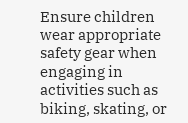Ensure children wear appropriate safety gear when engaging in activities such as biking, skating, or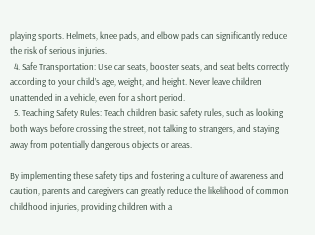playing sports. Helmets, knee pads, and elbow pads can significantly reduce the risk of serious injuries.
  4. Safe Transportation: Use car seats, booster seats, and seat belts correctly according to your child’s age, weight, and height. Never leave children unattended in a vehicle, even for a short period.
  5. Teaching Safety Rules: Teach children basic safety rules, such as looking both ways before crossing the street, not talking to strangers, and staying away from potentially dangerous objects or areas.

By implementing these safety tips and fostering a culture of awareness and caution, parents and caregivers can greatly reduce the likelihood of common childhood injuries, providing children with a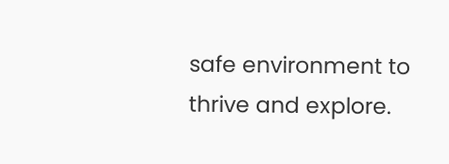safe environment to thrive and explore.